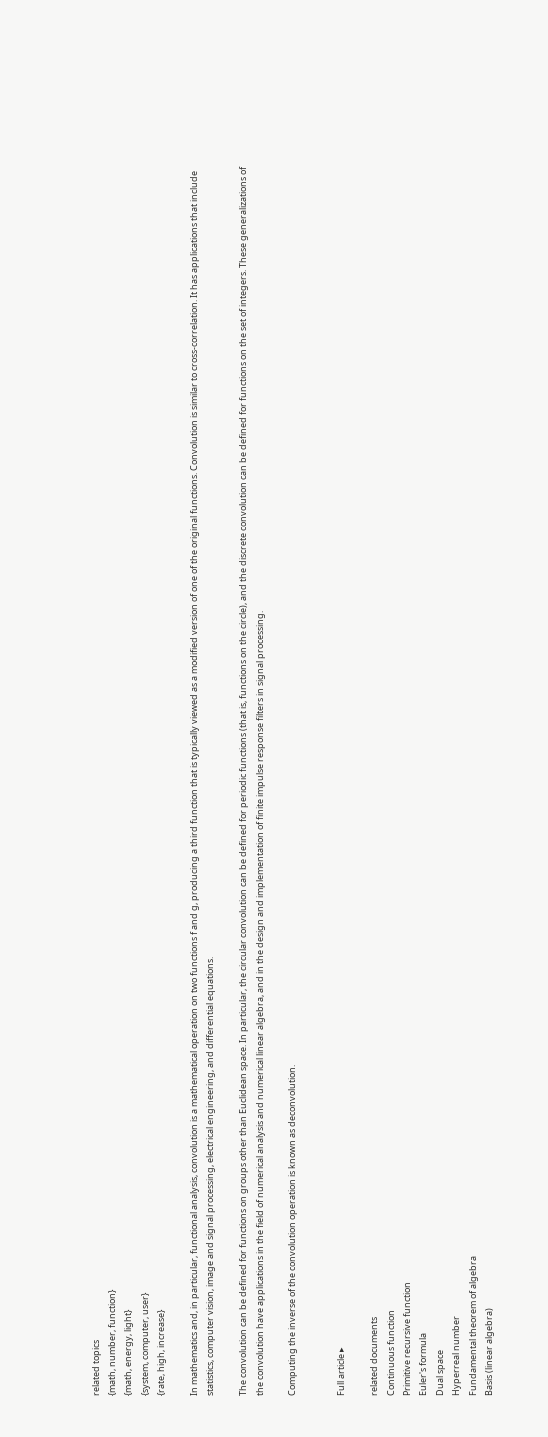related topics
{math, number, function}
{math, energy, light}
{system, computer, user}
{rate, high, increase}

In mathematics and, in particular, functional analysis, convolution is a mathematical operation on two functions f and g, producing a third function that is typically viewed as a modified version of one of the original functions. Convolution is similar to cross-correlation. It has applications that include statistics, computer vision, image and signal processing, electrical engineering, and differential equations.

The convolution can be defined for functions on groups other than Euclidean space. In particular, the circular convolution can be defined for periodic functions (that is, functions on the circle), and the discrete convolution can be defined for functions on the set of integers. These generalizations of the convolution have applications in the field of numerical analysis and numerical linear algebra, and in the design and implementation of finite impulse response filters in signal processing.

Computing the inverse of the convolution operation is known as deconvolution.


Full article ▸

related documents
Continuous function
Primitive recursive function
Euler's formula
Dual space
Hyperreal number
Fundamental theorem of algebra
Basis (linear algebra)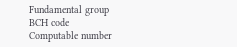Fundamental group
BCH code
Computable number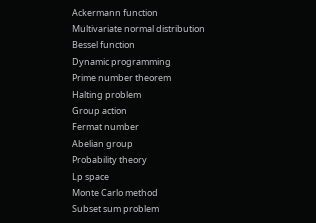Ackermann function
Multivariate normal distribution
Bessel function
Dynamic programming
Prime number theorem
Halting problem
Group action
Fermat number
Abelian group
Probability theory
Lp space
Monte Carlo method
Subset sum problem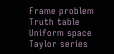Frame problem
Truth table
Uniform space
Taylor series